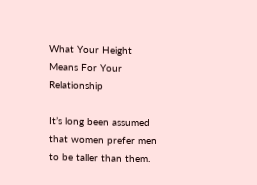What Your Height Means For Your Relationship

It’s long been assumed that women prefer men to be taller than them.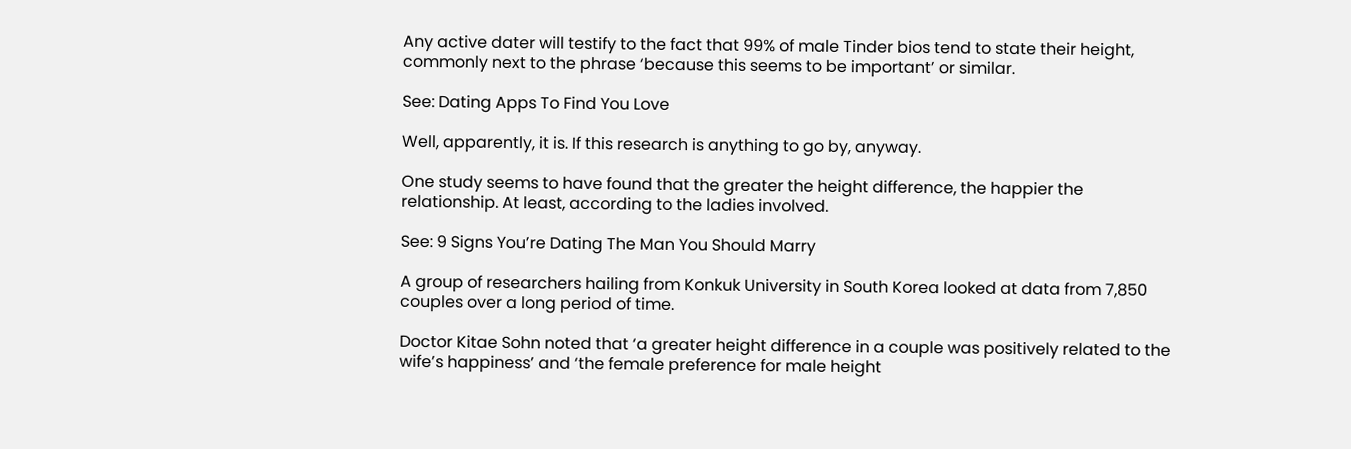Any active dater will testify to the fact that 99% of male Tinder bios tend to state their height, commonly next to the phrase ‘because this seems to be important’ or similar.

See: Dating Apps To Find You Love

Well, apparently, it is. If this research is anything to go by, anyway.

One study seems to have found that the greater the height difference, the happier the relationship. At least, according to the ladies involved.

See: 9 Signs You’re Dating The Man You Should Marry

A group of researchers hailing from Konkuk University in South Korea looked at data from 7,850 couples over a long period of time.

Doctor Kitae Sohn noted that ‘a greater height difference in a couple was positively related to the wife’s happiness’ and ‘the female preference for male height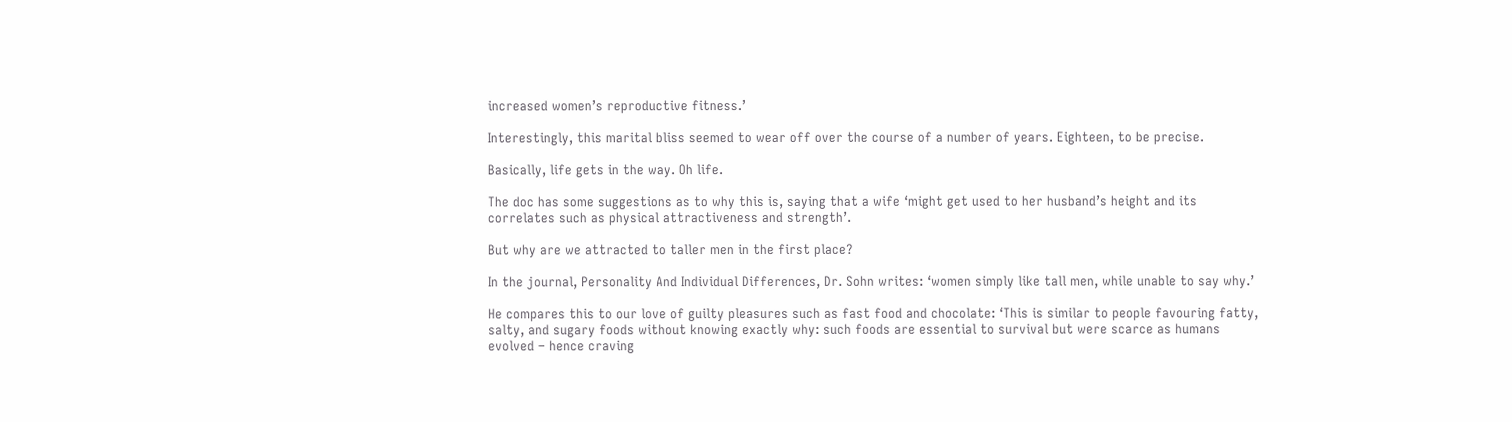increased women’s reproductive fitness.’

Interestingly, this marital bliss seemed to wear off over the course of a number of years. Eighteen, to be precise.

Basically, life gets in the way. Oh life.

The doc has some suggestions as to why this is, saying that a wife ‘might get used to her husband’s height and its correlates such as physical attractiveness and strength’.

But why are we attracted to taller men in the first place?

In the journal, Personality And Individual Differences, Dr. Sohn writes: ‘women simply like tall men, while unable to say why.’

He compares this to our love of guilty pleasures such as fast food and chocolate: ‘This is similar to people favouring fatty, salty, and sugary foods without knowing exactly why: such foods are essential to survival but were scarce as humans evolved – hence craving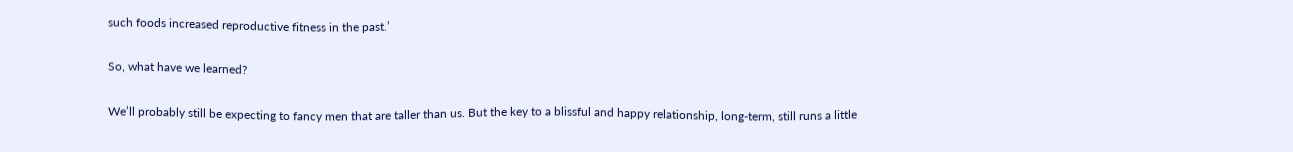such foods increased reproductive fitness in the past.’

So, what have we learned?

We’ll probably still be expecting to fancy men that are taller than us. But the key to a blissful and happy relationship, long-term, still runs a little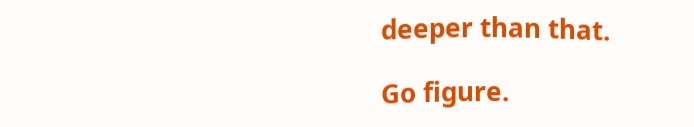deeper than that.

Go figure.